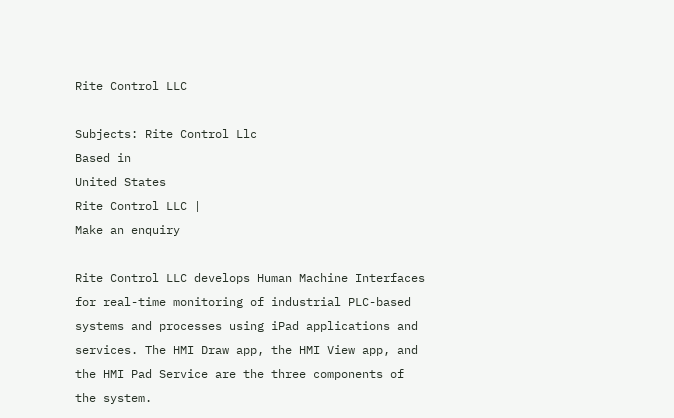Rite Control LLC

Subjects: Rite Control Llc
Based in
United States
Rite Control LLC |
Make an enquiry

Rite Control LLC develops Human Machine Interfaces for real-time monitoring of industrial PLC-based systems and processes using iPad applications and services. The HMI Draw app, the HMI View app, and the HMI Pad Service are the three components of the system.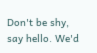Don't be shy, say hello. We'd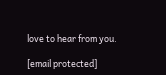love to hear from you.

[email protected]